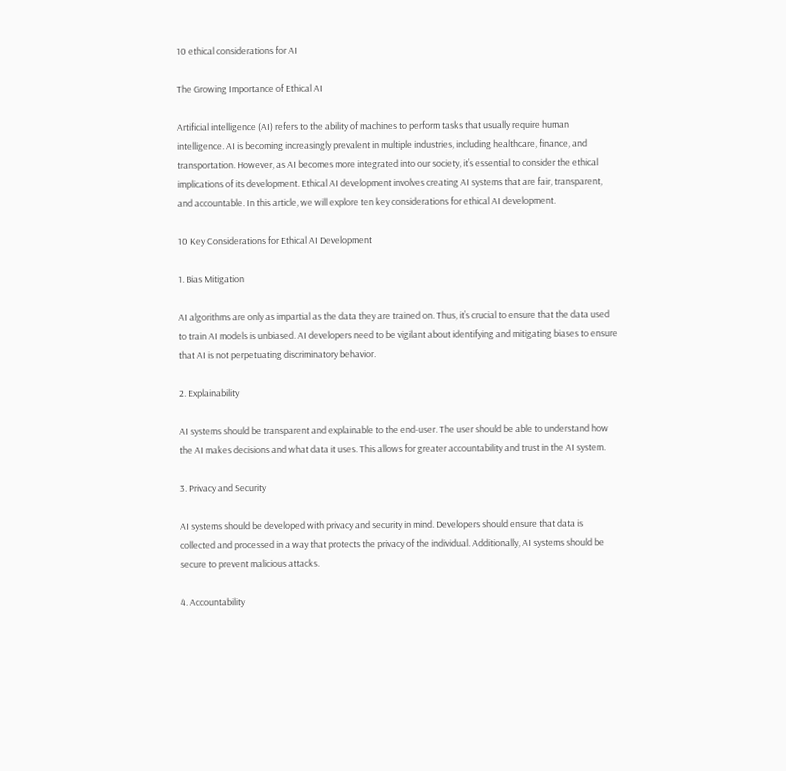10 ethical considerations for AI

The Growing Importance of Ethical AI

Artificial intelligence (AI) refers to the ability of machines to perform tasks that usually require human intelligence. AI is becoming increasingly prevalent in multiple industries, including healthcare, finance, and transportation. However, as AI becomes more integrated into our society, it’s essential to consider the ethical implications of its development. Ethical AI development involves creating AI systems that are fair, transparent, and accountable. In this article, we will explore ten key considerations for ethical AI development.

10 Key Considerations for Ethical AI Development

1. Bias Mitigation

AI algorithms are only as impartial as the data they are trained on. Thus, it’s crucial to ensure that the data used to train AI models is unbiased. AI developers need to be vigilant about identifying and mitigating biases to ensure that AI is not perpetuating discriminatory behavior.

2. Explainability

AI systems should be transparent and explainable to the end-user. The user should be able to understand how the AI makes decisions and what data it uses. This allows for greater accountability and trust in the AI system.

3. Privacy and Security

AI systems should be developed with privacy and security in mind. Developers should ensure that data is collected and processed in a way that protects the privacy of the individual. Additionally, AI systems should be secure to prevent malicious attacks.

4. Accountability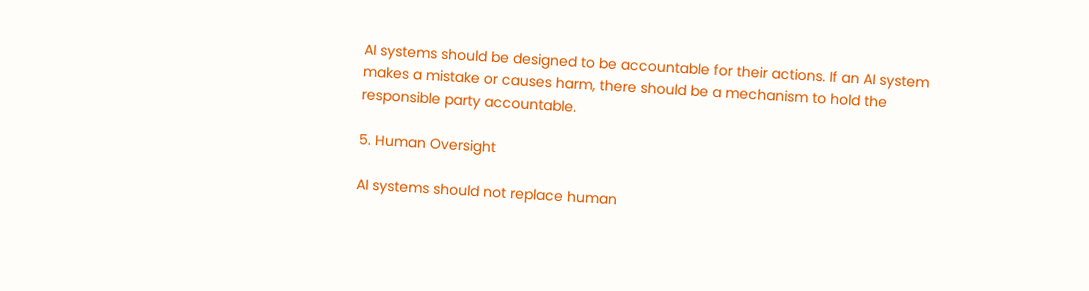AI systems should be designed to be accountable for their actions. If an AI system makes a mistake or causes harm, there should be a mechanism to hold the responsible party accountable.

5. Human Oversight

AI systems should not replace human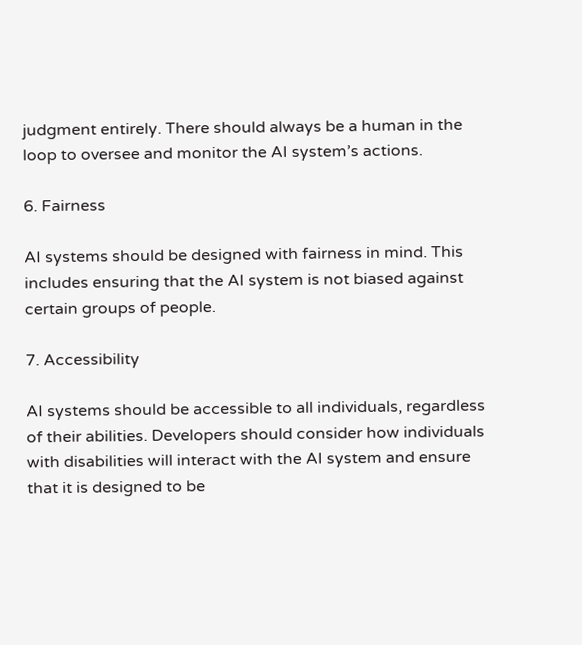judgment entirely. There should always be a human in the loop to oversee and monitor the AI system’s actions.

6. Fairness

AI systems should be designed with fairness in mind. This includes ensuring that the AI system is not biased against certain groups of people.

7. Accessibility

AI systems should be accessible to all individuals, regardless of their abilities. Developers should consider how individuals with disabilities will interact with the AI system and ensure that it is designed to be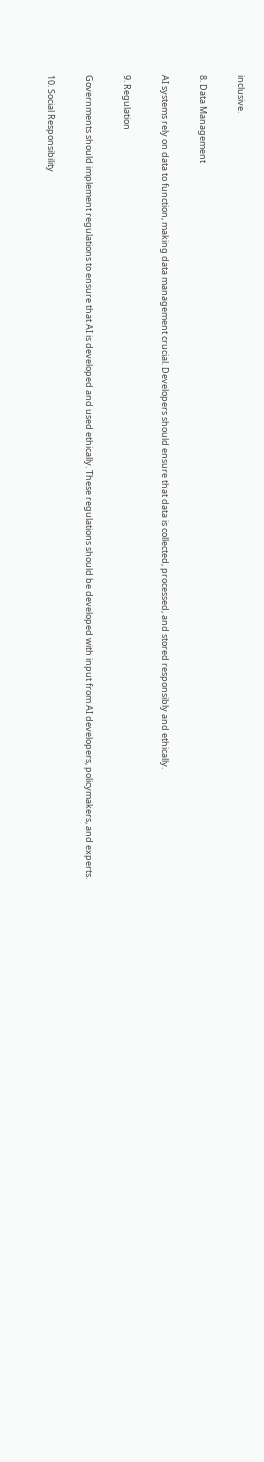inclusive.

8. Data Management

AI systems rely on data to function, making data management crucial. Developers should ensure that data is collected, processed, and stored responsibly and ethically.

9. Regulation

Governments should implement regulations to ensure that AI is developed and used ethically. These regulations should be developed with input from AI developers, policymakers, and experts.

10. Social Responsibility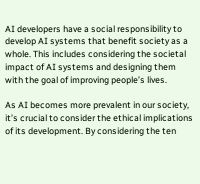AI developers have a social responsibility to develop AI systems that benefit society as a whole. This includes considering the societal impact of AI systems and designing them with the goal of improving people’s lives.

As AI becomes more prevalent in our society, it’s crucial to consider the ethical implications of its development. By considering the ten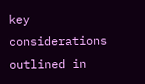key considerations outlined in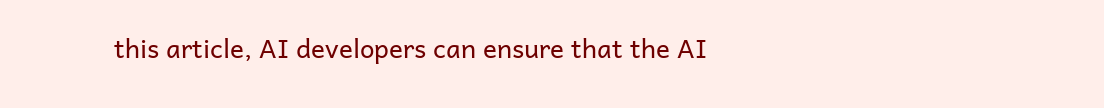this article, AI developers can ensure that the AI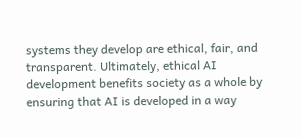systems they develop are ethical, fair, and transparent. Ultimately, ethical AI development benefits society as a whole by ensuring that AI is developed in a way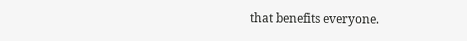that benefits everyone.